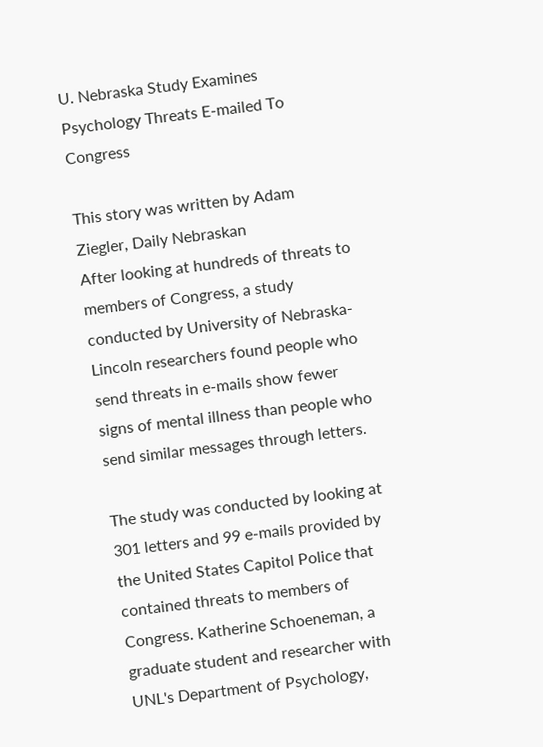U. Nebraska Study Examines Psychology Threats E-mailed To Congress

This story was written by Adam Ziegler, Daily Nebraskan
After looking at hundreds of threats to members of Congress, a study conducted by University of Nebraska-Lincoln researchers found people who send threats in e-mails show fewer signs of mental illness than people who send similar messages through letters.

The study was conducted by looking at 301 letters and 99 e-mails provided by the United States Capitol Police that contained threats to members of Congress. Katherine Schoeneman, a graduate student and researcher with UNL's Department of Psychology,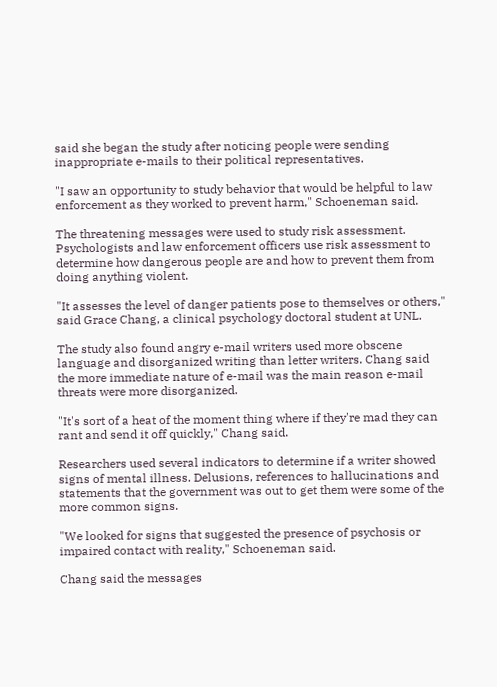said she began the study after noticing people were sending inappropriate e-mails to their political representatives.

"I saw an opportunity to study behavior that would be helpful to law enforcement as they worked to prevent harm," Schoeneman said.

The threatening messages were used to study risk assessment. Psychologists and law enforcement officers use risk assessment to determine how dangerous people are and how to prevent them from doing anything violent.

"It assesses the level of danger patients pose to themselves or others," said Grace Chang, a clinical psychology doctoral student at UNL.

The study also found angry e-mail writers used more obscene language and disorganized writing than letter writers. Chang said the more immediate nature of e-mail was the main reason e-mail threats were more disorganized.

"It's sort of a heat of the moment thing where if they're mad they can rant and send it off quickly," Chang said.

Researchers used several indicators to determine if a writer showed signs of mental illness. Delusions, references to hallucinations and statements that the government was out to get them were some of the more common signs.

"We looked for signs that suggested the presence of psychosis or impaired contact with reality," Schoeneman said.

Chang said the messages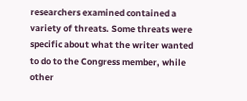researchers examined contained a variety of threats. Some threats were specific about what the writer wanted to do to the Congress member, while other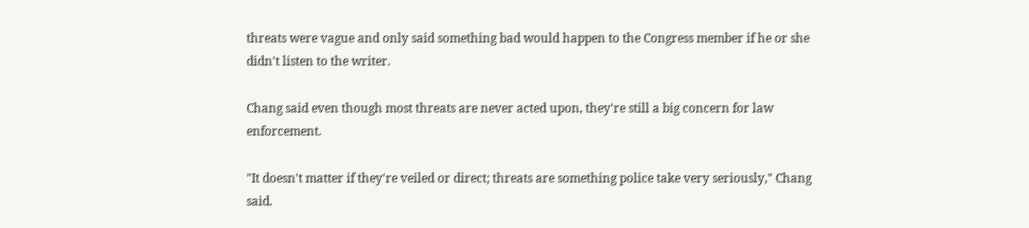threats were vague and only said something bad would happen to the Congress member if he or she didn't listen to the writer.

Chang said even though most threats are never acted upon, they're still a big concern for law enforcement.

"It doesn't matter if they're veiled or direct; threats are something police take very seriously," Chang said.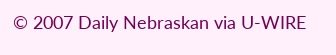© 2007 Daily Nebraskan via U-WIRE